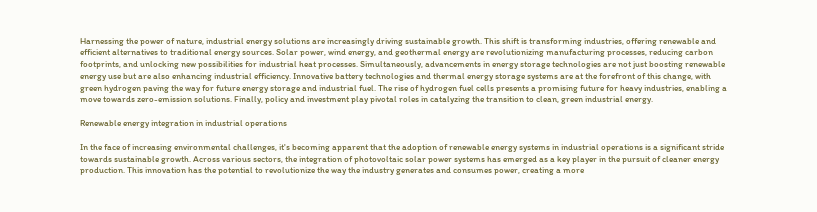Harnessing the power of nature, industrial energy solutions are increasingly driving sustainable growth. This shift is transforming industries, offering renewable and efficient alternatives to traditional energy sources. Solar power, wind energy, and geothermal energy are revolutionizing manufacturing processes, reducing carbon footprints, and unlocking new possibilities for industrial heat processes. Simultaneously, advancements in energy storage technologies are not just boosting renewable energy use but are also enhancing industrial efficiency. Innovative battery technologies and thermal energy storage systems are at the forefront of this change, with green hydrogen paving the way for future energy storage and industrial fuel. The rise of hydrogen fuel cells presents a promising future for heavy industries, enabling a move towards zero-emission solutions. Finally, policy and investment play pivotal roles in catalyzing the transition to clean, green industrial energy.

Renewable energy integration in industrial operations

In the face of increasing environmental challenges, it's becoming apparent that the adoption of renewable energy systems in industrial operations is a significant stride towards sustainable growth. Across various sectors, the integration of photovoltaic solar power systems has emerged as a key player in the pursuit of cleaner energy production. This innovation has the potential to revolutionize the way the industry generates and consumes power, creating a more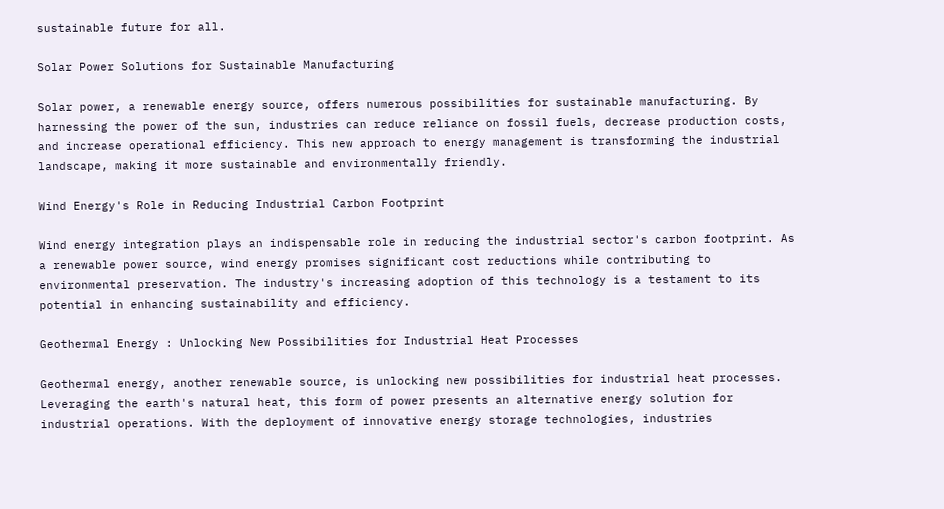sustainable future for all.

Solar Power Solutions for Sustainable Manufacturing

Solar power, a renewable energy source, offers numerous possibilities for sustainable manufacturing. By harnessing the power of the sun, industries can reduce reliance on fossil fuels, decrease production costs, and increase operational efficiency. This new approach to energy management is transforming the industrial landscape, making it more sustainable and environmentally friendly.

Wind Energy's Role in Reducing Industrial Carbon Footprint

Wind energy integration plays an indispensable role in reducing the industrial sector's carbon footprint. As a renewable power source, wind energy promises significant cost reductions while contributing to environmental preservation. The industry's increasing adoption of this technology is a testament to its potential in enhancing sustainability and efficiency.

Geothermal Energy : Unlocking New Possibilities for Industrial Heat Processes

Geothermal energy, another renewable source, is unlocking new possibilities for industrial heat processes. Leveraging the earth's natural heat, this form of power presents an alternative energy solution for industrial operations. With the deployment of innovative energy storage technologies, industries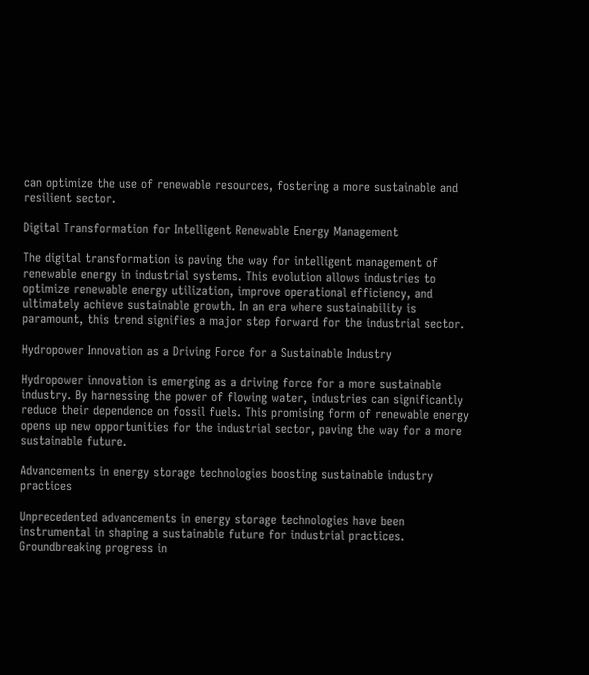can optimize the use of renewable resources, fostering a more sustainable and resilient sector.

Digital Transformation for Intelligent Renewable Energy Management

The digital transformation is paving the way for intelligent management of renewable energy in industrial systems. This evolution allows industries to optimize renewable energy utilization, improve operational efficiency, and ultimately achieve sustainable growth. In an era where sustainability is paramount, this trend signifies a major step forward for the industrial sector.

Hydropower Innovation as a Driving Force for a Sustainable Industry

Hydropower innovation is emerging as a driving force for a more sustainable industry. By harnessing the power of flowing water, industries can significantly reduce their dependence on fossil fuels. This promising form of renewable energy opens up new opportunities for the industrial sector, paving the way for a more sustainable future.

Advancements in energy storage technologies boosting sustainable industry practices

Unprecedented advancements in energy storage technologies have been instrumental in shaping a sustainable future for industrial practices. Groundbreaking progress in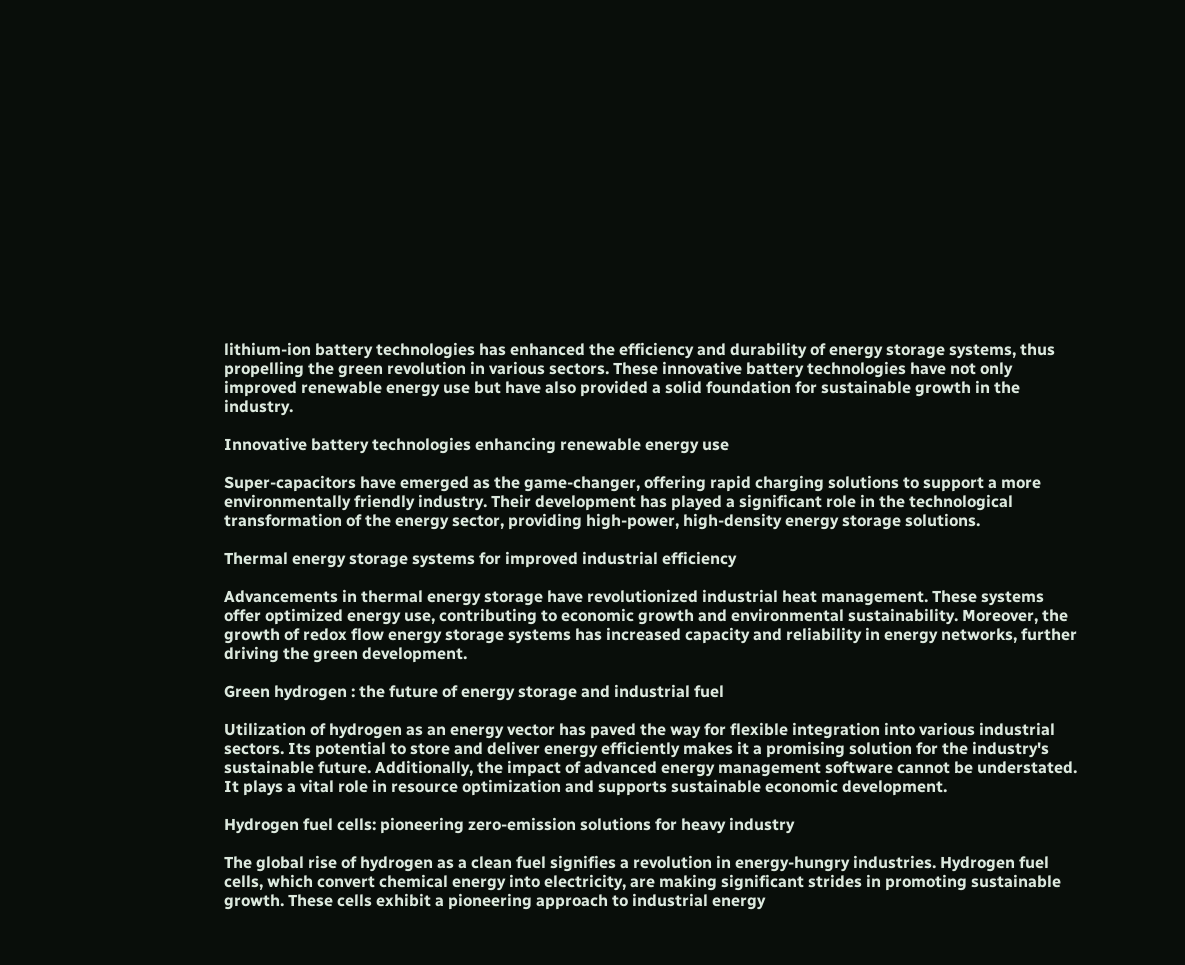lithium-ion battery technologies has enhanced the efficiency and durability of energy storage systems, thus propelling the green revolution in various sectors. These innovative battery technologies have not only improved renewable energy use but have also provided a solid foundation for sustainable growth in the industry.

Innovative battery technologies enhancing renewable energy use

Super-capacitors have emerged as the game-changer, offering rapid charging solutions to support a more environmentally friendly industry. Their development has played a significant role in the technological transformation of the energy sector, providing high-power, high-density energy storage solutions.

Thermal energy storage systems for improved industrial efficiency

Advancements in thermal energy storage have revolutionized industrial heat management. These systems offer optimized energy use, contributing to economic growth and environmental sustainability. Moreover, the growth of redox flow energy storage systems has increased capacity and reliability in energy networks, further driving the green development.

Green hydrogen : the future of energy storage and industrial fuel

Utilization of hydrogen as an energy vector has paved the way for flexible integration into various industrial sectors. Its potential to store and deliver energy efficiently makes it a promising solution for the industry's sustainable future. Additionally, the impact of advanced energy management software cannot be understated. It plays a vital role in resource optimization and supports sustainable economic development.

Hydrogen fuel cells: pioneering zero-emission solutions for heavy industry

The global rise of hydrogen as a clean fuel signifies a revolution in energy-hungry industries. Hydrogen fuel cells, which convert chemical energy into electricity, are making significant strides in promoting sustainable growth. These cells exhibit a pioneering approach to industrial energy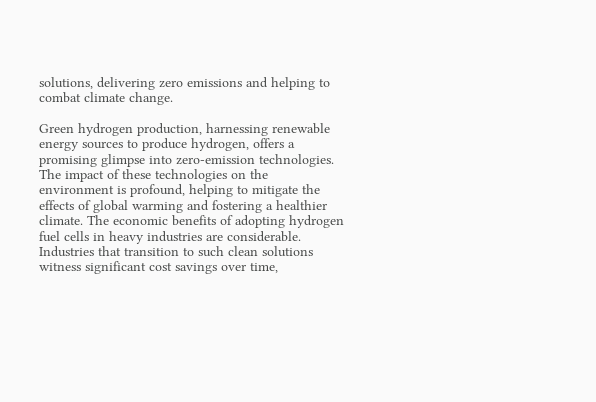solutions, delivering zero emissions and helping to combat climate change.

Green hydrogen production, harnessing renewable energy sources to produce hydrogen, offers a promising glimpse into zero-emission technologies. The impact of these technologies on the environment is profound, helping to mitigate the effects of global warming and fostering a healthier climate. The economic benefits of adopting hydrogen fuel cells in heavy industries are considerable. Industries that transition to such clean solutions witness significant cost savings over time,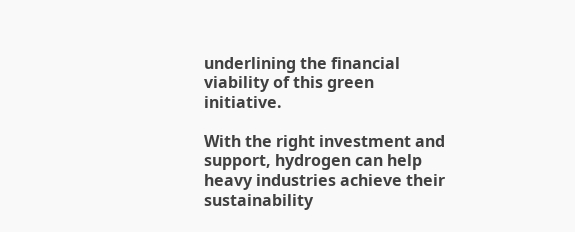underlining the financial viability of this green initiative.

With the right investment and support, hydrogen can help heavy industries achieve their sustainability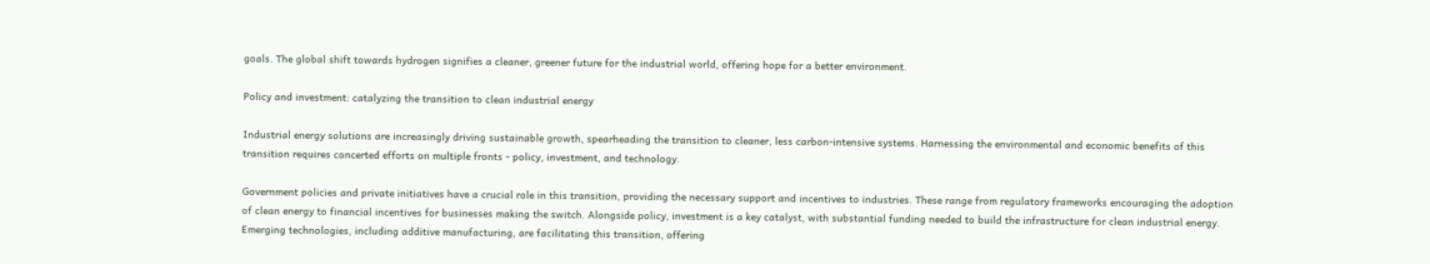goals. The global shift towards hydrogen signifies a cleaner, greener future for the industrial world, offering hope for a better environment.

Policy and investment: catalyzing the transition to clean industrial energy

Industrial energy solutions are increasingly driving sustainable growth, spearheading the transition to cleaner, less carbon-intensive systems. Harnessing the environmental and economic benefits of this transition requires concerted efforts on multiple fronts - policy, investment, and technology.

Government policies and private initiatives have a crucial role in this transition, providing the necessary support and incentives to industries. These range from regulatory frameworks encouraging the adoption of clean energy to financial incentives for businesses making the switch. Alongside policy, investment is a key catalyst, with substantial funding needed to build the infrastructure for clean industrial energy. Emerging technologies, including additive manufacturing, are facilitating this transition, offering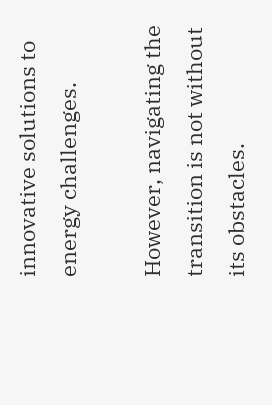innovative solutions to energy challenges.

However, navigating the transition is not without its obstacles.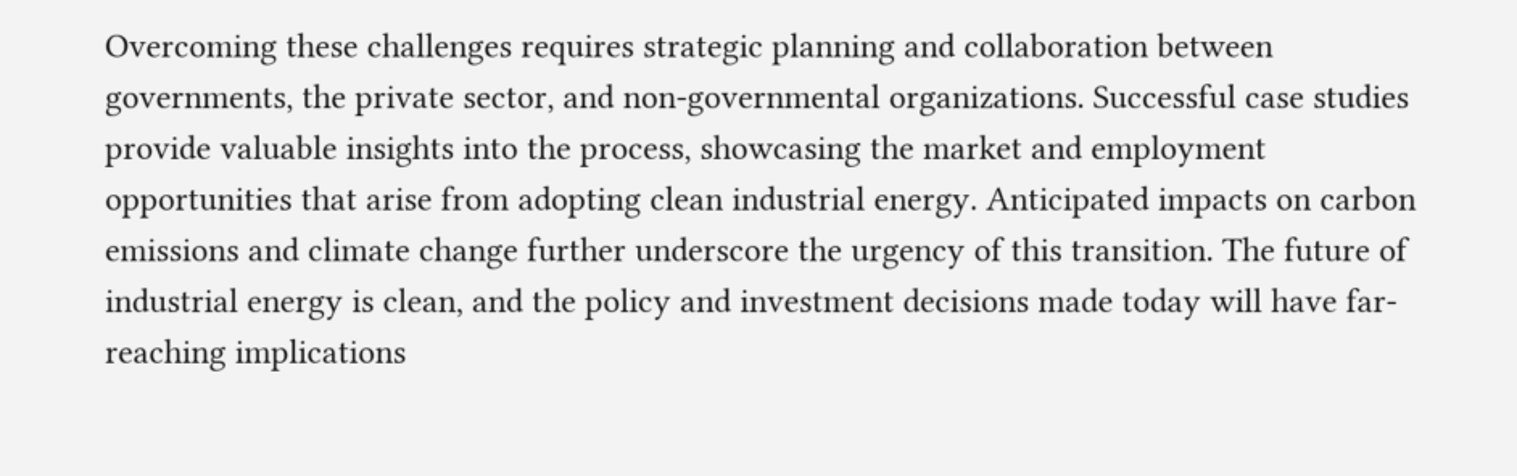Overcoming these challenges requires strategic planning and collaboration between governments, the private sector, and non-governmental organizations. Successful case studies provide valuable insights into the process, showcasing the market and employment opportunities that arise from adopting clean industrial energy. Anticipated impacts on carbon emissions and climate change further underscore the urgency of this transition. The future of industrial energy is clean, and the policy and investment decisions made today will have far-reaching implications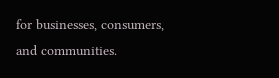for businesses, consumers, and communities.